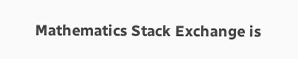Mathematics Stack Exchange is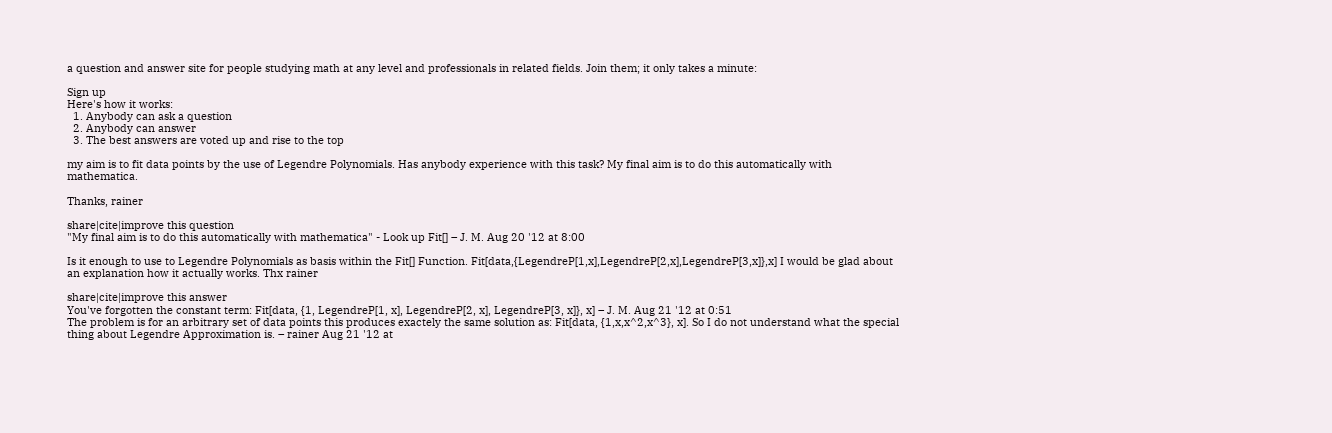a question and answer site for people studying math at any level and professionals in related fields. Join them; it only takes a minute:

Sign up
Here's how it works:
  1. Anybody can ask a question
  2. Anybody can answer
  3. The best answers are voted up and rise to the top

my aim is to fit data points by the use of Legendre Polynomials. Has anybody experience with this task? My final aim is to do this automatically with mathematica.

Thanks, rainer

share|cite|improve this question
"My final aim is to do this automatically with mathematica" - Look up Fit[] – J. M. Aug 20 '12 at 8:00

Is it enough to use to Legendre Polynomials as basis within the Fit[] Function. Fit[data,{LegendreP[1,x],LegendreP[2,x],LegendreP[3,x]},x] I would be glad about an explanation how it actually works. Thx rainer

share|cite|improve this answer
You've forgotten the constant term: Fit[data, {1, LegendreP[1, x], LegendreP[2, x], LegendreP[3, x]}, x] – J. M. Aug 21 '12 at 0:51
The problem is for an arbitrary set of data points this produces exactely the same solution as: Fit[data, {1,x,x^2,x^3}, x]. So I do not understand what the special thing about Legendre Approximation is. – rainer Aug 21 '12 at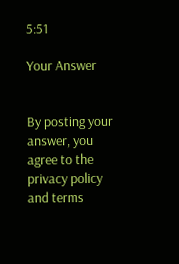5:51

Your Answer


By posting your answer, you agree to the privacy policy and terms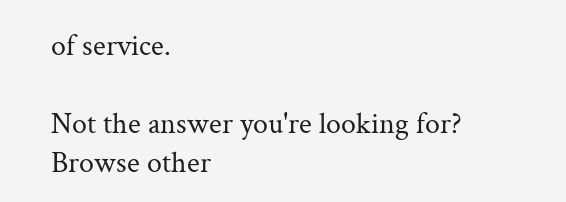of service.

Not the answer you're looking for? Browse other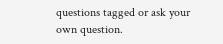questions tagged or ask your own question.